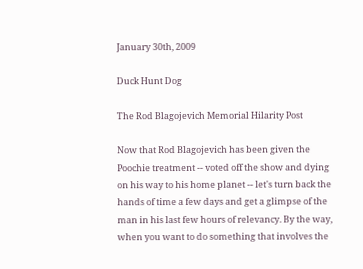January 30th, 2009

Duck Hunt Dog

The Rod Blagojevich Memorial Hilarity Post

Now that Rod Blagojevich has been given the Poochie treatment -- voted off the show and dying on his way to his home planet -- let's turn back the hands of time a few days and get a glimpse of the man in his last few hours of relevancy. By the way, when you want to do something that involves the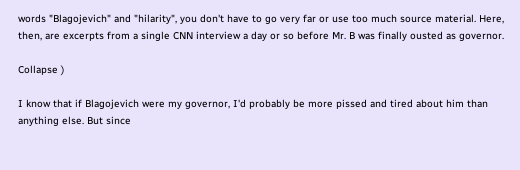words "Blagojevich" and "hilarity", you don't have to go very far or use too much source material. Here, then, are excerpts from a single CNN interview a day or so before Mr. B was finally ousted as governor.

Collapse )

I know that if Blagojevich were my governor, I'd probably be more pissed and tired about him than anything else. But since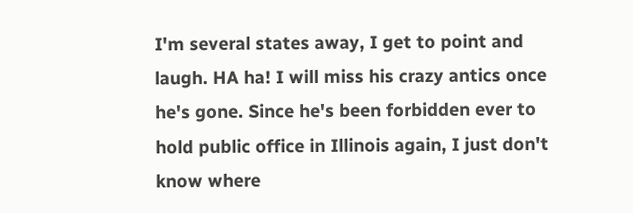I'm several states away, I get to point and laugh. HA ha! I will miss his crazy antics once he's gone. Since he's been forbidden ever to hold public office in Illinois again, I just don't know where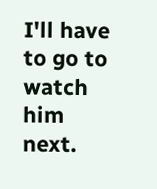I'll have to go to watch him next.